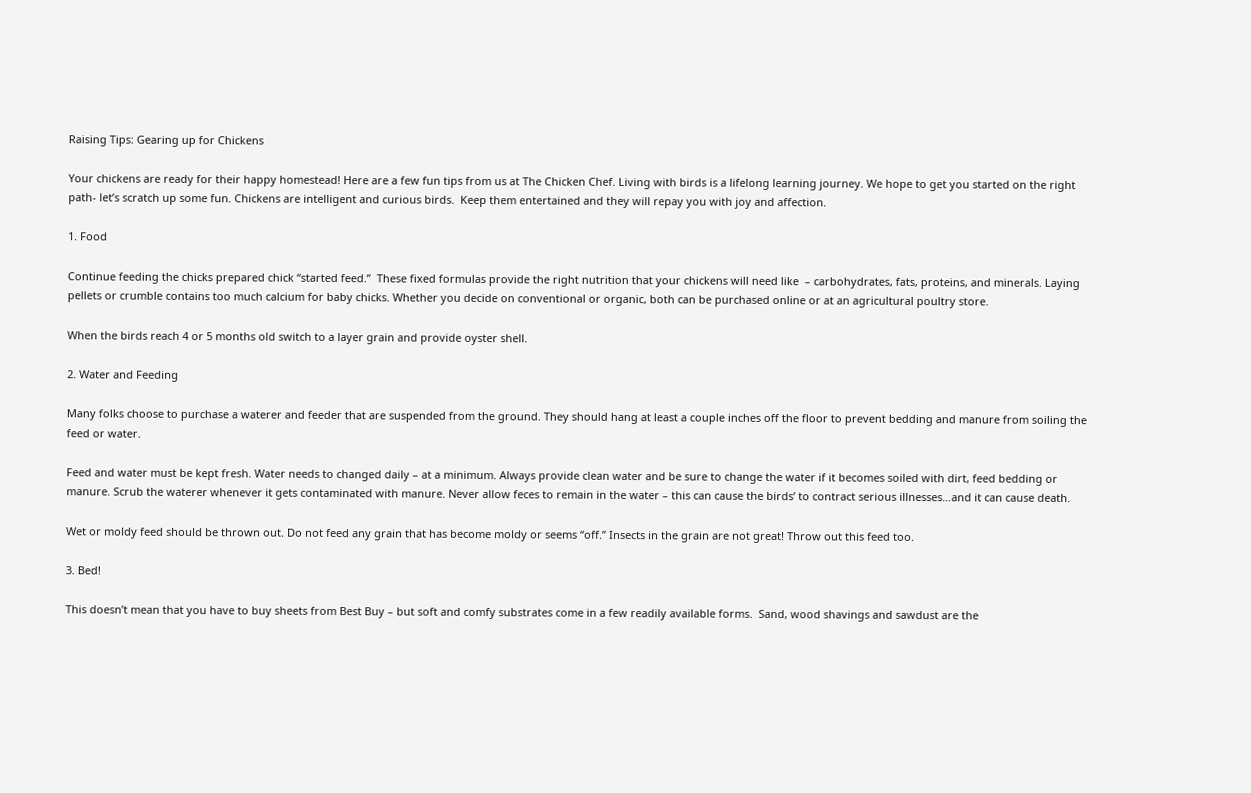Raising Tips: Gearing up for Chickens

Your chickens are ready for their happy homestead! Here are a few fun tips from us at The Chicken Chef. Living with birds is a lifelong learning journey. We hope to get you started on the right path- let’s scratch up some fun. Chickens are intelligent and curious birds.  Keep them entertained and they will repay you with joy and affection.

1. Food

Continue feeding the chicks prepared chick “started feed.”  These fixed formulas provide the right nutrition that your chickens will need like  – carbohydrates, fats, proteins, and minerals. Laying pellets or crumble contains too much calcium for baby chicks. Whether you decide on conventional or organic, both can be purchased online or at an agricultural poultry store.

When the birds reach 4 or 5 months old switch to a layer grain and provide oyster shell.

2. Water and Feeding

Many folks choose to purchase a waterer and feeder that are suspended from the ground. They should hang at least a couple inches off the floor to prevent bedding and manure from soiling the feed or water.

Feed and water must be kept fresh. Water needs to changed daily – at a minimum. Always provide clean water and be sure to change the water if it becomes soiled with dirt, feed bedding or manure. Scrub the waterer whenever it gets contaminated with manure. Never allow feces to remain in the water – this can cause the birds’ to contract serious illnesses…and it can cause death.

Wet or moldy feed should be thrown out. Do not feed any grain that has become moldy or seems “off.” Insects in the grain are not great! Throw out this feed too.

3. Bed!

This doesn’t mean that you have to buy sheets from Best Buy – but soft and comfy substrates come in a few readily available forms.  Sand, wood shavings and sawdust are the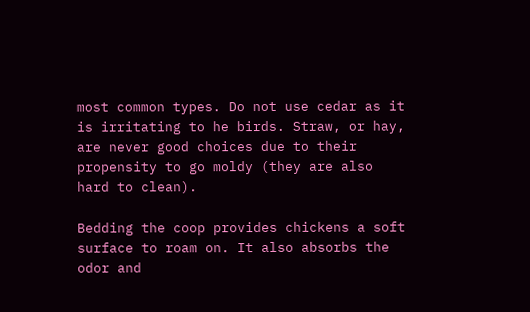most common types. Do not use cedar as it is irritating to he birds. Straw, or hay, are never good choices due to their propensity to go moldy (they are also hard to clean).

Bedding the coop provides chickens a soft surface to roam on. It also absorbs the odor and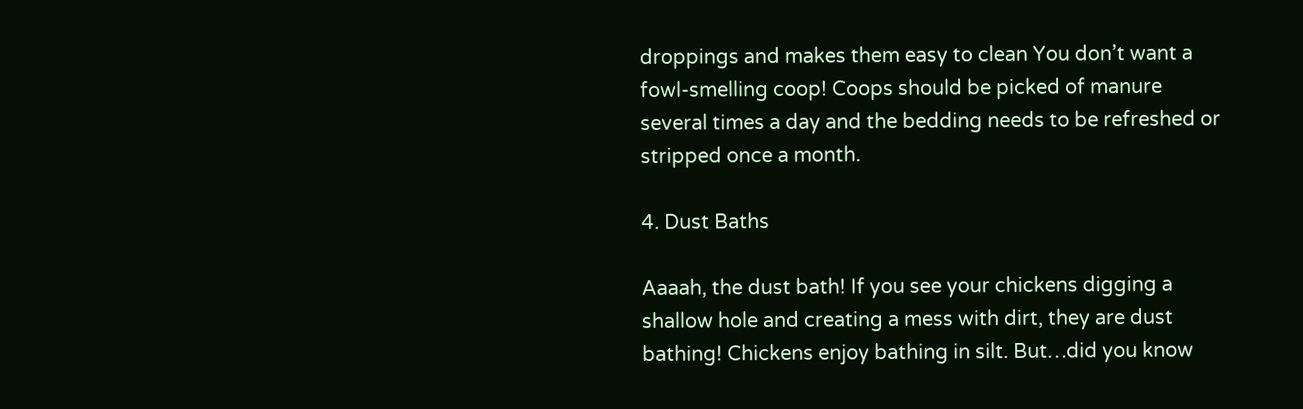droppings and makes them easy to clean You don’t want a fowl-smelling coop! Coops should be picked of manure several times a day and the bedding needs to be refreshed or stripped once a month.

4. Dust Baths

Aaaah, the dust bath! If you see your chickens digging a shallow hole and creating a mess with dirt, they are dust bathing! Chickens enjoy bathing in silt. But…did you know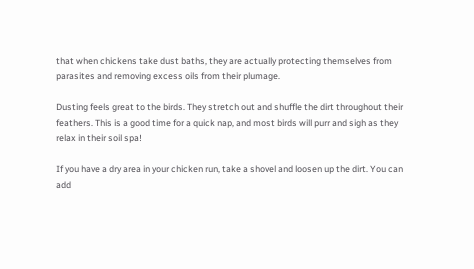that when chickens take dust baths, they are actually protecting themselves from parasites and removing excess oils from their plumage.

Dusting feels great to the birds. They stretch out and shuffle the dirt throughout their feathers. This is a good time for a quick nap, and most birds will purr and sigh as they relax in their soil spa!

If you have a dry area in your chicken run, take a shovel and loosen up the dirt. You can add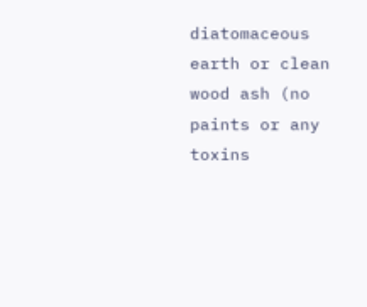diatomaceous earth or clean wood ash (no paints or any toxins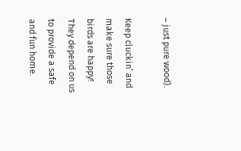– just pure wood).

Keep cluckin’ and make sure those birds are happy! They depend on us to provide a safe and fun home.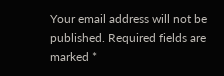Your email address will not be published. Required fields are marked *